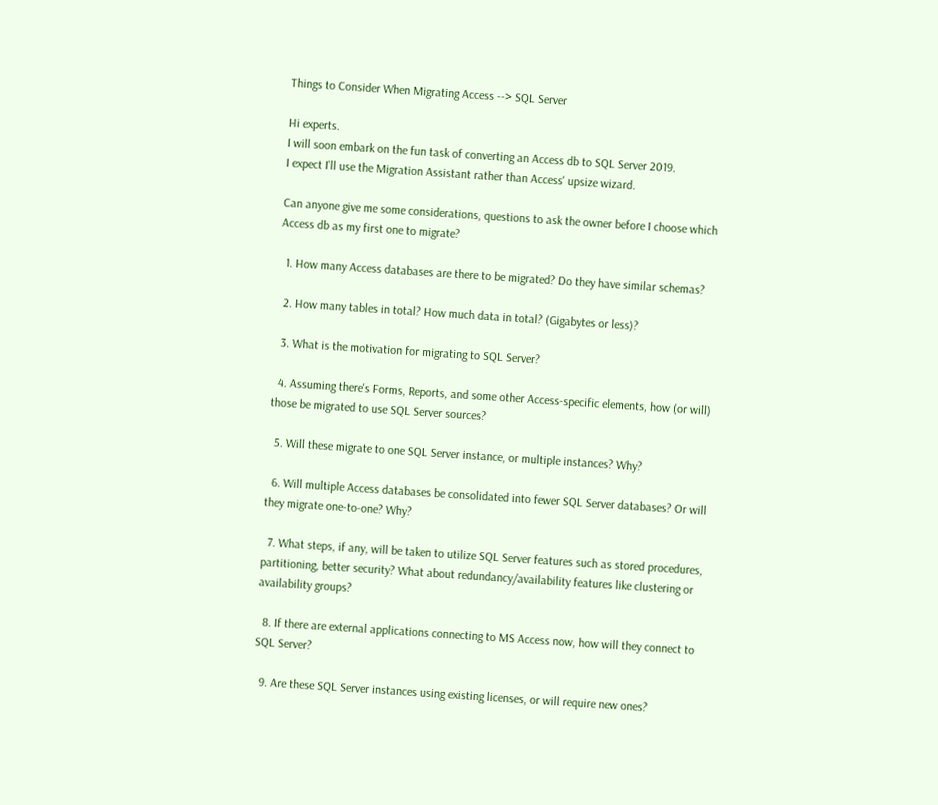Things to Consider When Migrating Access --> SQL Server

Hi experts.
I will soon embark on the fun task of converting an Access db to SQL Server 2019.
I expect I'll use the Migration Assistant rather than Access' upsize wizard.

Can anyone give me some considerations, questions to ask the owner before I choose which Access db as my first one to migrate?

  1. How many Access databases are there to be migrated? Do they have similar schemas?

  2. How many tables in total? How much data in total? (Gigabytes or less)?

  3. What is the motivation for migrating to SQL Server?

  4. Assuming there's Forms, Reports, and some other Access-specific elements, how (or will) those be migrated to use SQL Server sources?

  5. Will these migrate to one SQL Server instance, or multiple instances? Why?

  6. Will multiple Access databases be consolidated into fewer SQL Server databases? Or will they migrate one-to-one? Why?

  7. What steps, if any, will be taken to utilize SQL Server features such as stored procedures, partitioning, better security? What about redundancy/availability features like clustering or availability groups?

  8. If there are external applications connecting to MS Access now, how will they connect to SQL Server?

  9. Are these SQL Server instances using existing licenses, or will require new ones?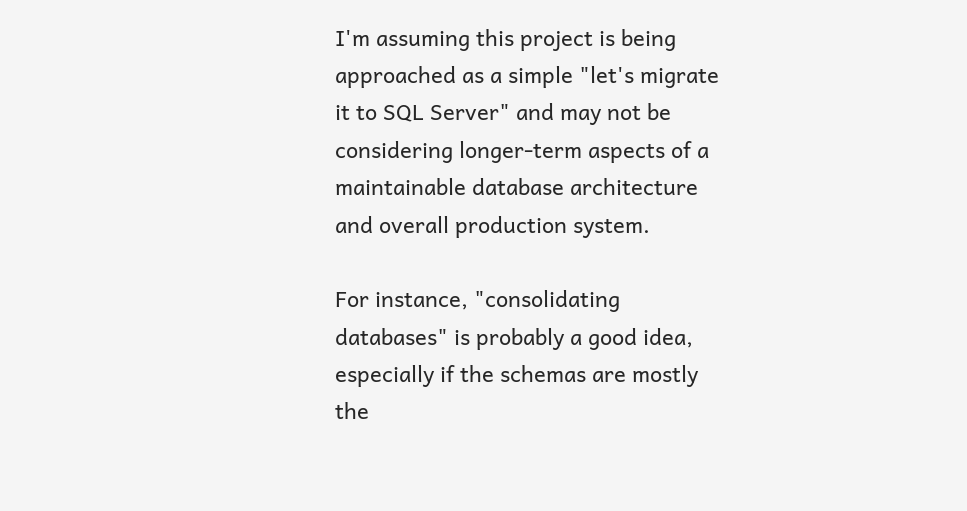I'm assuming this project is being approached as a simple "let's migrate it to SQL Server" and may not be considering longer-term aspects of a maintainable database architecture and overall production system.

For instance, "consolidating databases" is probably a good idea, especially if the schemas are mostly the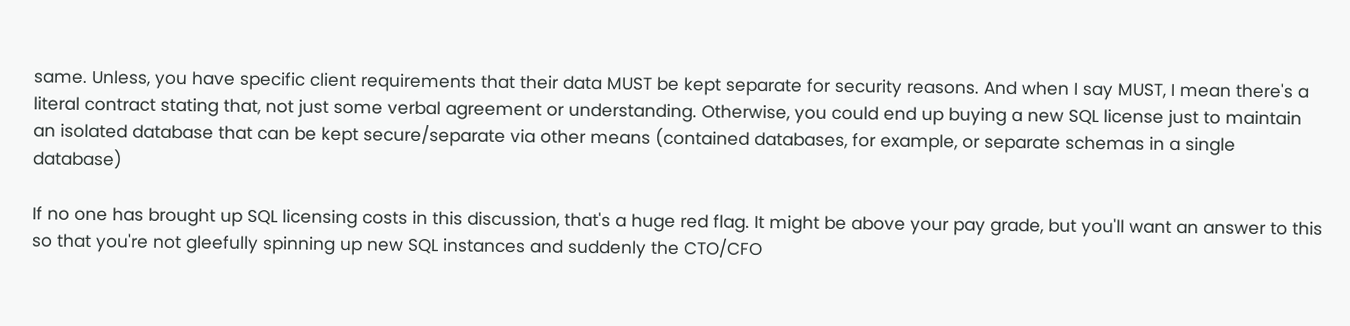same. Unless, you have specific client requirements that their data MUST be kept separate for security reasons. And when I say MUST, I mean there's a literal contract stating that, not just some verbal agreement or understanding. Otherwise, you could end up buying a new SQL license just to maintain an isolated database that can be kept secure/separate via other means (contained databases, for example, or separate schemas in a single database)

If no one has brought up SQL licensing costs in this discussion, that's a huge red flag. It might be above your pay grade, but you'll want an answer to this so that you're not gleefully spinning up new SQL instances and suddenly the CTO/CFO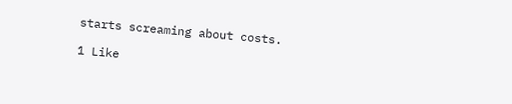starts screaming about costs.

1 Like